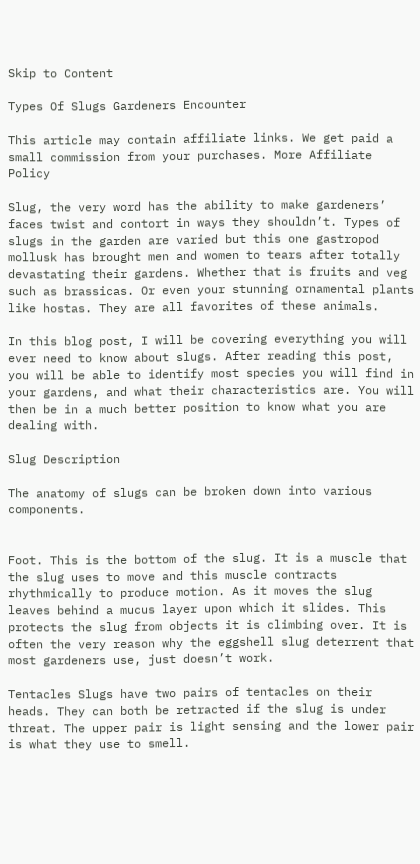Skip to Content

Types Of Slugs Gardeners Encounter

This article may contain affiliate links. We get paid a small commission from your purchases. More Affiliate Policy

Slug, the very word has the ability to make gardeners’ faces twist and contort in ways they shouldn’t. Types of slugs in the garden are varied but this one gastropod mollusk has brought men and women to tears after totally devastating their gardens. Whether that is fruits and veg such as brassicas. Or even your stunning ornamental plants like hostas. They are all favorites of these animals.

In this blog post, I will be covering everything you will ever need to know about slugs. After reading this post, you will be able to identify most species you will find in your gardens, and what their characteristics are. You will then be in a much better position to know what you are dealing with.

Slug Description

The anatomy of slugs can be broken down into various components.


Foot. This is the bottom of the slug. It is a muscle that the slug uses to move and this muscle contracts rhythmically to produce motion. As it moves the slug leaves behind a mucus layer upon which it slides. This protects the slug from objects it is climbing over. It is often the very reason why the eggshell slug deterrent that most gardeners use, just doesn’t work.

Tentacles Slugs have two pairs of tentacles on their heads. They can both be retracted if the slug is under threat. The upper pair is light sensing and the lower pair is what they use to smell.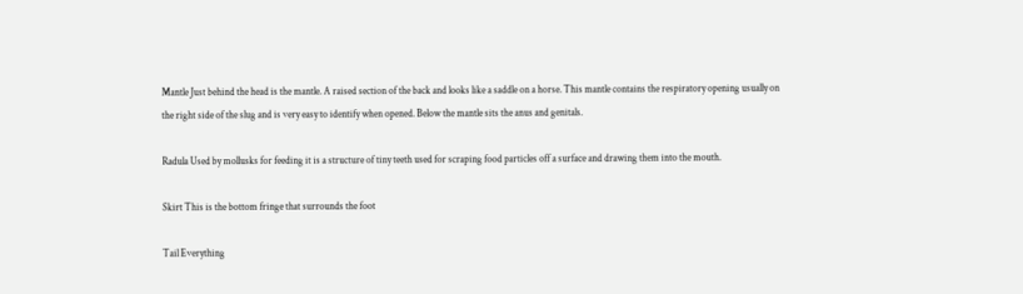Mantle Just behind the head is the mantle. A raised section of the back and looks like a saddle on a horse. This mantle contains the respiratory opening usually on the right side of the slug and is very easy to identify when opened. Below the mantle sits the anus and genitals.

Radula Used by mollusks for feeding it is a structure of tiny teeth used for scraping food particles off a surface and drawing them into the mouth.

Skirt This is the bottom fringe that surrounds the foot

Tail Everything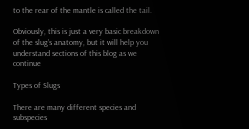to the rear of the mantle is called the tail.

Obviously, this is just a very basic breakdown of the slug’s anatomy, but it will help you understand sections of this blog as we continue

Types of Slugs

There are many different species and subspecies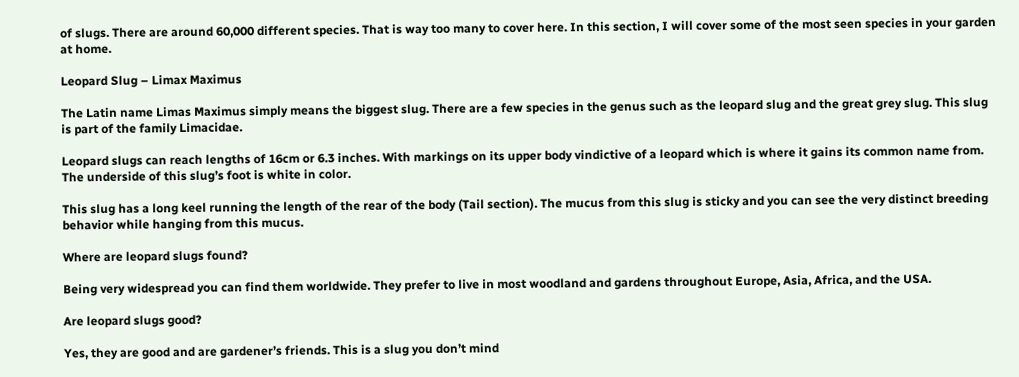of slugs. There are around 60,000 different species. That is way too many to cover here. In this section, I will cover some of the most seen species in your garden at home.

Leopard Slug – Limax Maximus

The Latin name Limas Maximus simply means the biggest slug. There are a few species in the genus such as the leopard slug and the great grey slug. This slug is part of the family Limacidae.

Leopard slugs can reach lengths of 16cm or 6.3 inches. With markings on its upper body vindictive of a leopard which is where it gains its common name from. The underside of this slug’s foot is white in color.

This slug has a long keel running the length of the rear of the body (Tail section). The mucus from this slug is sticky and you can see the very distinct breeding behavior while hanging from this mucus.

Where are leopard slugs found?

Being very widespread you can find them worldwide. They prefer to live in most woodland and gardens throughout Europe, Asia, Africa, and the USA.

Are leopard slugs good?

Yes, they are good and are gardener’s friends. This is a slug you don’t mind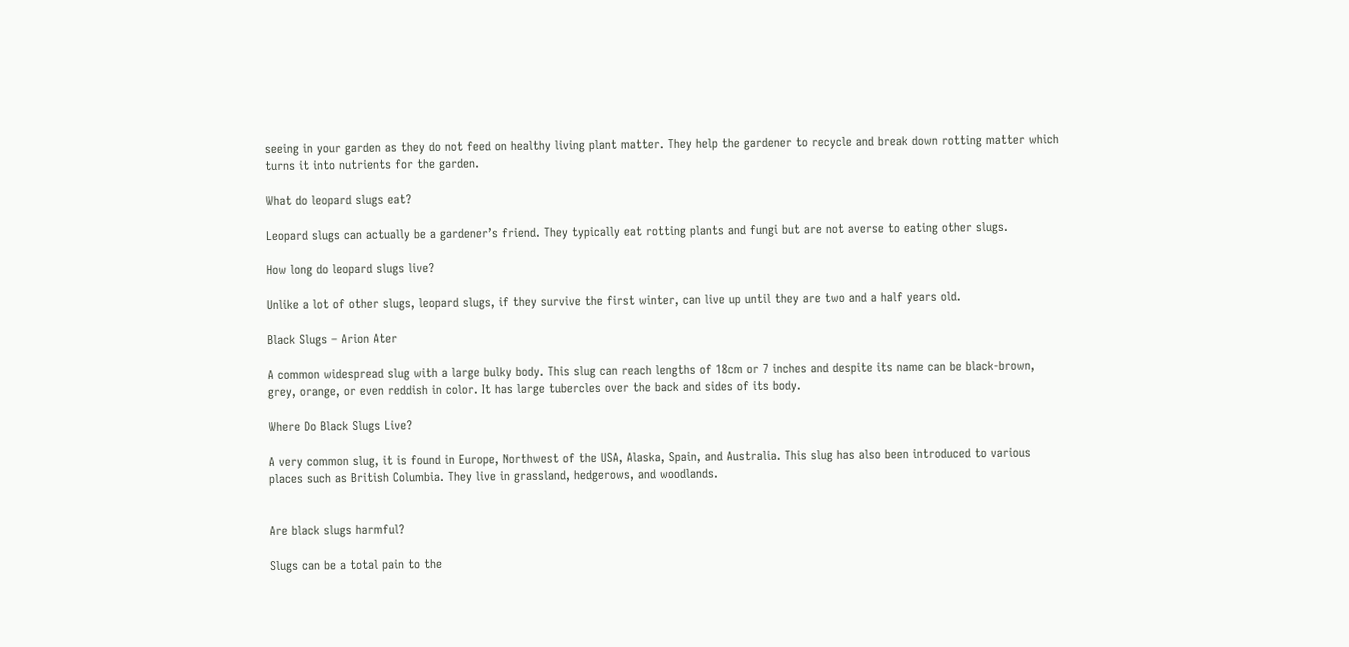seeing in your garden as they do not feed on healthy living plant matter. They help the gardener to recycle and break down rotting matter which turns it into nutrients for the garden.

What do leopard slugs eat?

Leopard slugs can actually be a gardener’s friend. They typically eat rotting plants and fungi but are not averse to eating other slugs.

How long do leopard slugs live?

Unlike a lot of other slugs, leopard slugs, if they survive the first winter, can live up until they are two and a half years old.

Black Slugs – Arion Ater

A common widespread slug with a large bulky body. This slug can reach lengths of 18cm or 7 inches and despite its name can be black-brown, grey, orange, or even reddish in color. It has large tubercles over the back and sides of its body.

Where Do Black Slugs Live?

A very common slug, it is found in Europe, Northwest of the USA, Alaska, Spain, and Australia. This slug has also been introduced to various places such as British Columbia. They live in grassland, hedgerows, and woodlands.


Are black slugs harmful?

Slugs can be a total pain to the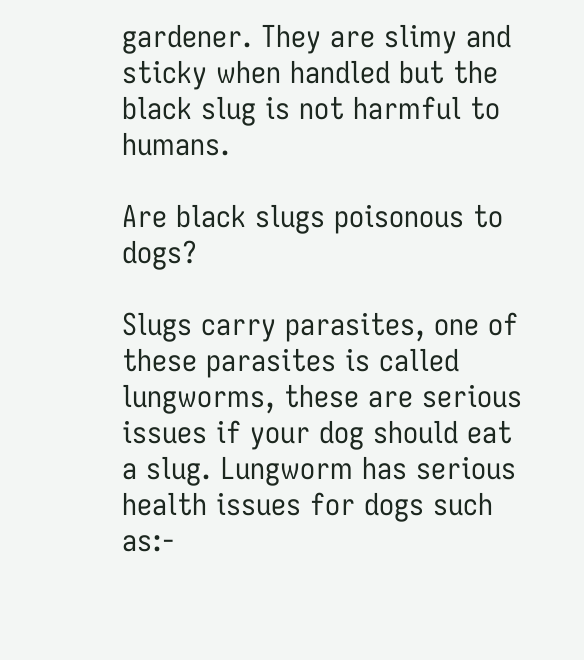gardener. They are slimy and sticky when handled but the black slug is not harmful to humans.

Are black slugs poisonous to dogs?

Slugs carry parasites, one of these parasites is called lungworms, these are serious issues if your dog should eat a slug. Lungworm has serious health issues for dogs such as:-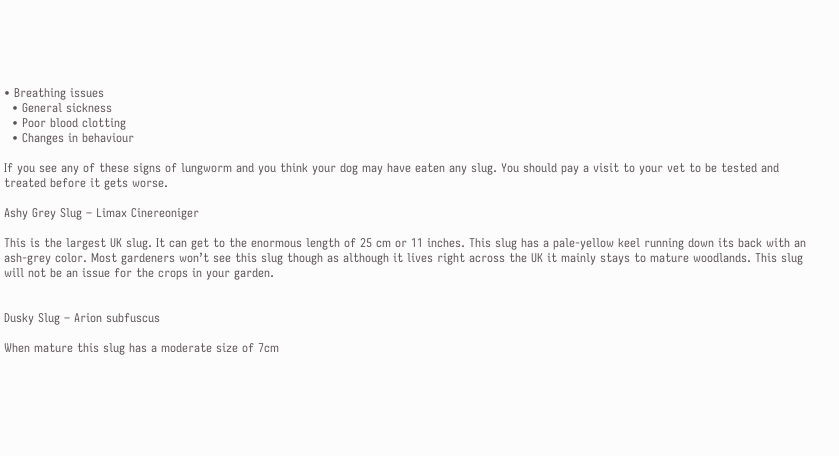• Breathing issues
  • General sickness
  • Poor blood clotting
  • Changes in behaviour

If you see any of these signs of lungworm and you think your dog may have eaten any slug. You should pay a visit to your vet to be tested and treated before it gets worse.

Ashy Grey Slug – Limax Cinereoniger

This is the largest UK slug. It can get to the enormous length of 25 cm or 11 inches. This slug has a pale-yellow keel running down its back with an ash-grey color. Most gardeners won’t see this slug though as although it lives right across the UK it mainly stays to mature woodlands. This slug will not be an issue for the crops in your garden.


Dusky Slug – Arion subfuscus

When mature this slug has a moderate size of 7cm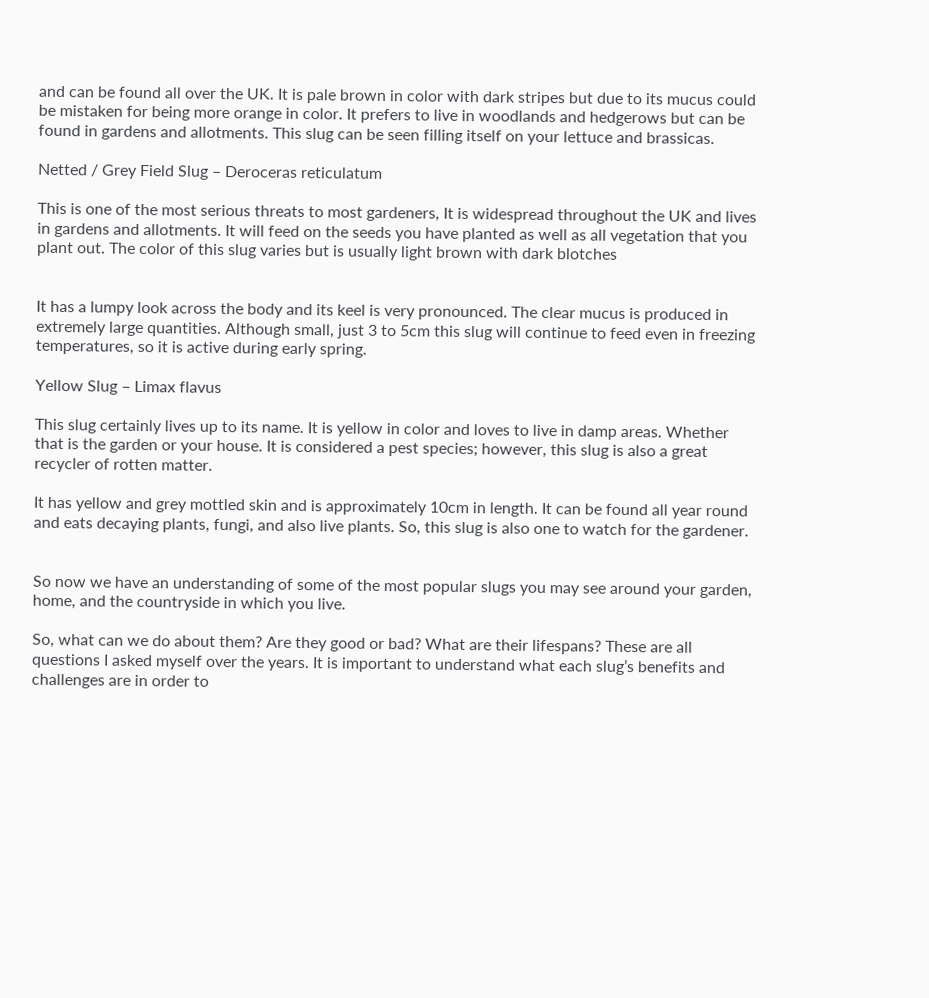and can be found all over the UK. It is pale brown in color with dark stripes but due to its mucus could be mistaken for being more orange in color. It prefers to live in woodlands and hedgerows but can be found in gardens and allotments. This slug can be seen filling itself on your lettuce and brassicas.

Netted / Grey Field Slug – Deroceras reticulatum

This is one of the most serious threats to most gardeners, It is widespread throughout the UK and lives in gardens and allotments. It will feed on the seeds you have planted as well as all vegetation that you plant out. The color of this slug varies but is usually light brown with dark blotches


It has a lumpy look across the body and its keel is very pronounced. The clear mucus is produced in extremely large quantities. Although small, just 3 to 5cm this slug will continue to feed even in freezing temperatures, so it is active during early spring.

Yellow Slug – Limax flavus

This slug certainly lives up to its name. It is yellow in color and loves to live in damp areas. Whether that is the garden or your house. It is considered a pest species; however, this slug is also a great recycler of rotten matter.

It has yellow and grey mottled skin and is approximately 10cm in length. It can be found all year round and eats decaying plants, fungi, and also live plants. So, this slug is also one to watch for the gardener.


So now we have an understanding of some of the most popular slugs you may see around your garden, home, and the countryside in which you live.

So, what can we do about them? Are they good or bad? What are their lifespans? These are all questions I asked myself over the years. It is important to understand what each slug’s benefits and challenges are in order to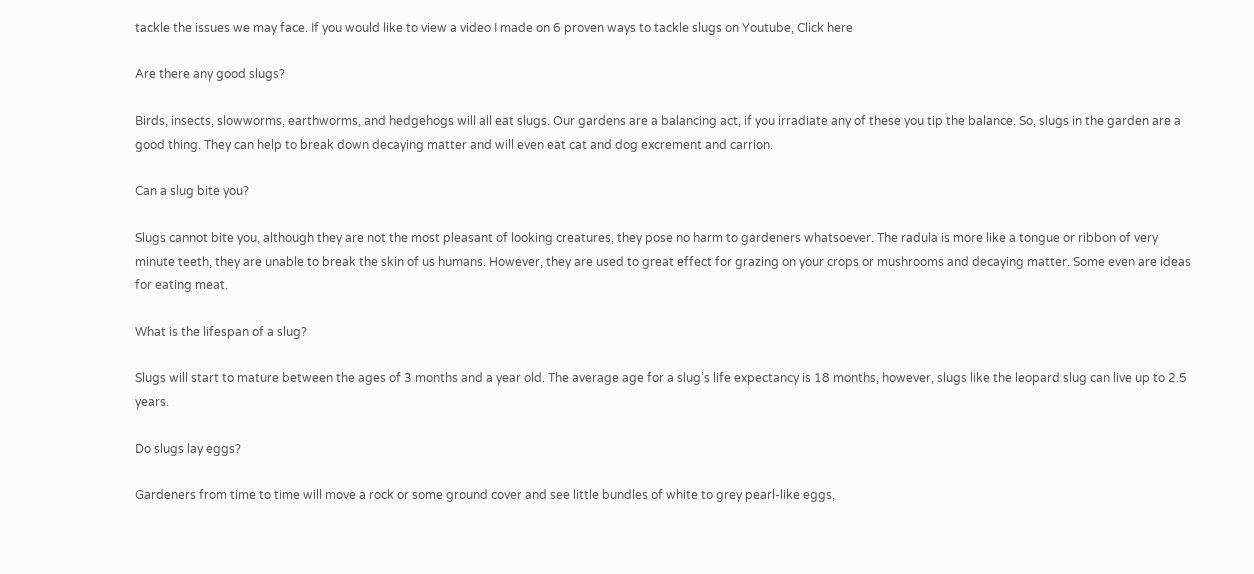tackle the issues we may face. If you would like to view a video I made on 6 proven ways to tackle slugs on Youtube, Click here

Are there any good slugs?

Birds, insects, slowworms, earthworms, and hedgehogs will all eat slugs. Our gardens are a balancing act, if you irradiate any of these you tip the balance. So, slugs in the garden are a good thing. They can help to break down decaying matter and will even eat cat and dog excrement and carrion.

Can a slug bite you?

Slugs cannot bite you, although they are not the most pleasant of looking creatures, they pose no harm to gardeners whatsoever. The radula is more like a tongue or ribbon of very minute teeth, they are unable to break the skin of us humans. However, they are used to great effect for grazing on your crops or mushrooms and decaying matter. Some even are ideas for eating meat.

What is the lifespan of a slug?

Slugs will start to mature between the ages of 3 months and a year old. The average age for a slug’s life expectancy is 18 months, however, slugs like the leopard slug can live up to 2.5 years.

Do slugs lay eggs?

Gardeners from time to time will move a rock or some ground cover and see little bundles of white to grey pearl-like eggs,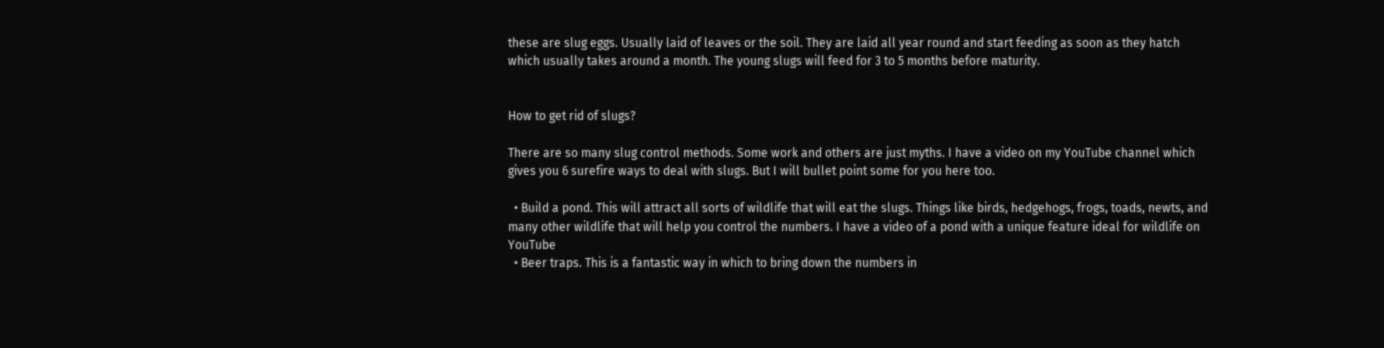these are slug eggs. Usually laid of leaves or the soil. They are laid all year round and start feeding as soon as they hatch which usually takes around a month. The young slugs will feed for 3 to 5 months before maturity.


How to get rid of slugs?

There are so many slug control methods. Some work and others are just myths. I have a video on my YouTube channel which gives you 6 surefire ways to deal with slugs. But I will bullet point some for you here too.

  • Build a pond. This will attract all sorts of wildlife that will eat the slugs. Things like birds, hedgehogs, frogs, toads, newts, and many other wildlife that will help you control the numbers. I have a video of a pond with a unique feature ideal for wildlife on YouTube
  • Beer traps. This is a fantastic way in which to bring down the numbers in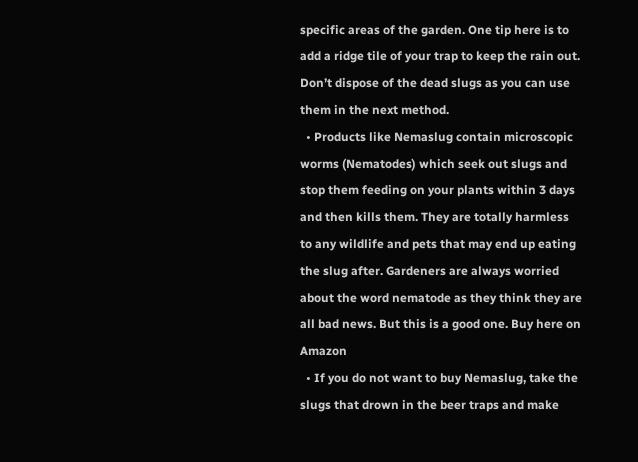specific areas of the garden. One tip here is to add a ridge tile of your trap to keep the rain out. Don’t dispose of the dead slugs as you can use them in the next method.
  • Products like Nemaslug contain microscopic worms (Nematodes) which seek out slugs and stop them feeding on your plants within 3 days and then kills them. They are totally harmless to any wildlife and pets that may end up eating the slug after. Gardeners are always worried about the word nematode as they think they are all bad news. But this is a good one. Buy here on Amazon
  • If you do not want to buy Nemaslug, take the slugs that drown in the beer traps and make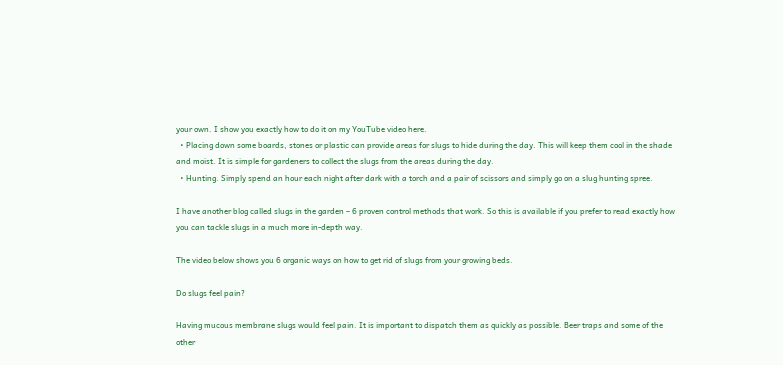your own. I show you exactly how to do it on my YouTube video here.
  • Placing down some boards, stones or plastic can provide areas for slugs to hide during the day. This will keep them cool in the shade and moist. It is simple for gardeners to collect the slugs from the areas during the day.
  • Hunting. Simply spend an hour each night after dark with a torch and a pair of scissors and simply go on a slug hunting spree.

I have another blog called slugs in the garden – 6 proven control methods that work. So this is available if you prefer to read exactly how you can tackle slugs in a much more in-depth way.

The video below shows you 6 organic ways on how to get rid of slugs from your growing beds.

Do slugs feel pain?

Having mucous membrane slugs would feel pain. It is important to dispatch them as quickly as possible. Beer traps and some of the other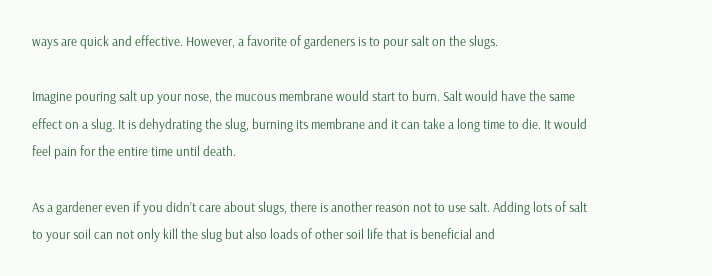ways are quick and effective. However, a favorite of gardeners is to pour salt on the slugs.

Imagine pouring salt up your nose, the mucous membrane would start to burn. Salt would have the same effect on a slug. It is dehydrating the slug, burning its membrane and it can take a long time to die. It would feel pain for the entire time until death.

As a gardener even if you didn’t care about slugs, there is another reason not to use salt. Adding lots of salt to your soil can not only kill the slug but also loads of other soil life that is beneficial and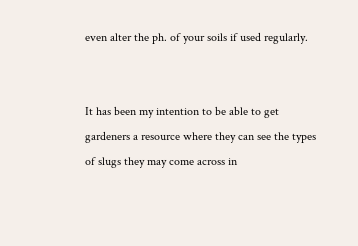even alter the ph. of your soils if used regularly.


It has been my intention to be able to get gardeners a resource where they can see the types of slugs they may come across in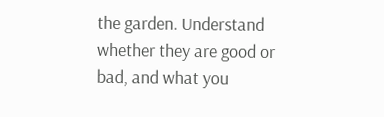the garden. Understand whether they are good or bad, and what you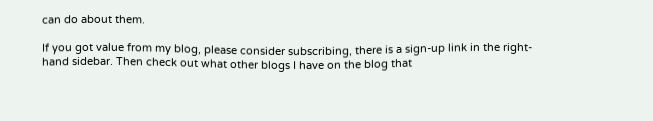can do about them.

If you got value from my blog, please consider subscribing, there is a sign-up link in the right-hand sidebar. Then check out what other blogs I have on the blog that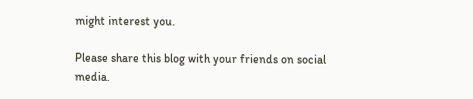might interest you.

Please share this blog with your friends on social media.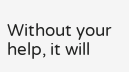Without your help, it will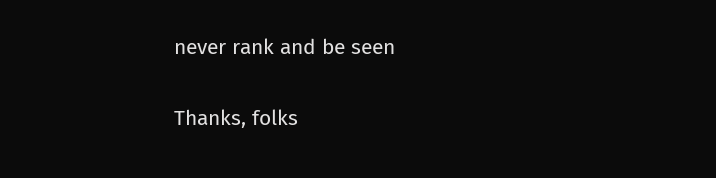never rank and be seen

Thanks, folks